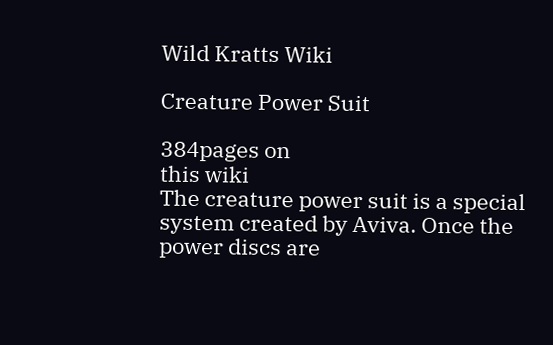Wild Kratts Wiki

Creature Power Suit

384pages on
this wiki
The creature power suit is a special system created by Aviva. Once the power discs are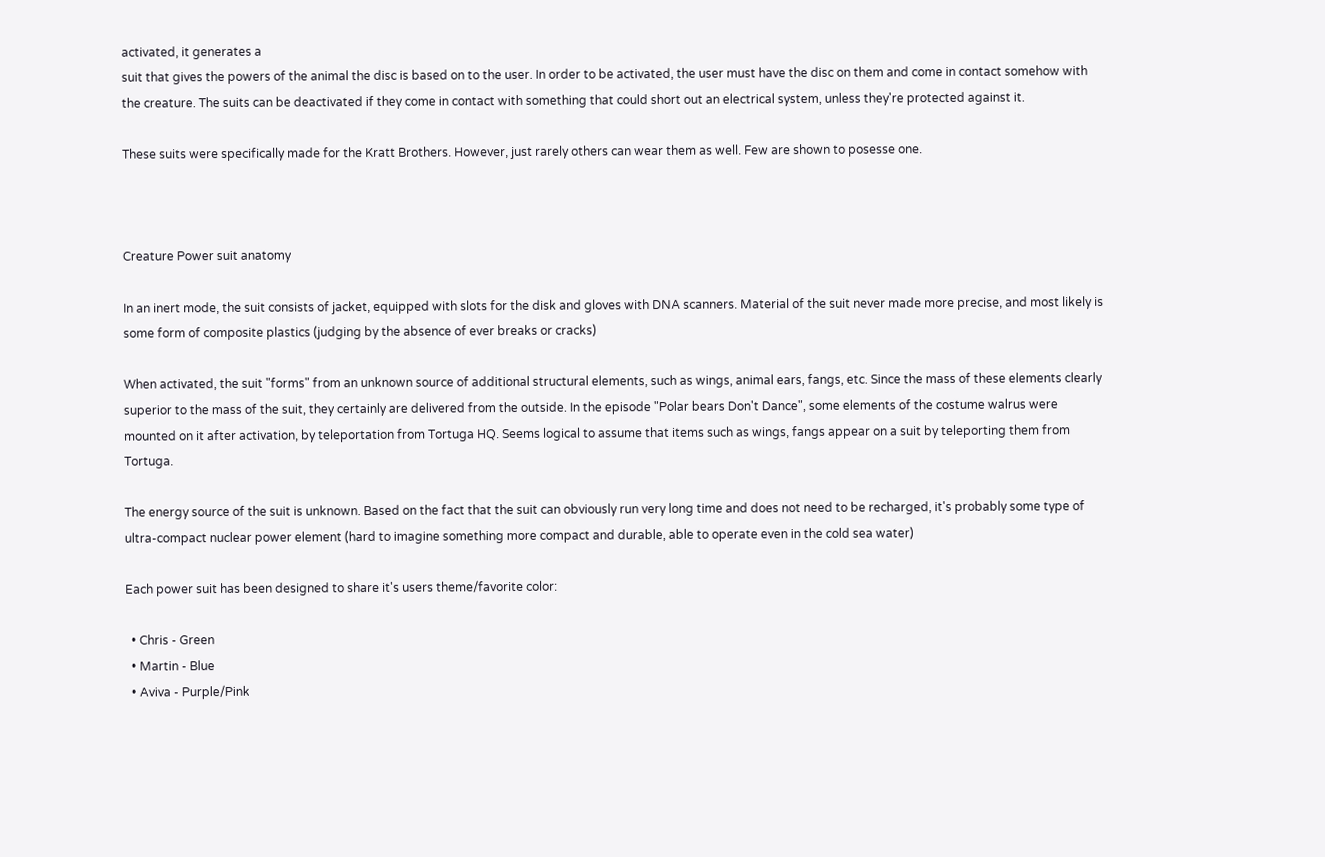activated, it generates a
suit that gives the powers of the animal the disc is based on to the user. In order to be activated, the user must have the disc on them and come in contact somehow with the creature. The suits can be deactivated if they come in contact with something that could short out an electrical system, unless they're protected against it.

These suits were specifically made for the Kratt Brothers. However, just rarely others can wear them as well. Few are shown to posesse one.



Creature Power suit anatomy

In an inert mode, the suit consists of jacket, equipped with slots for the disk and gloves with DNA scanners. Material of the suit never made more precise, and most likely is some form of composite plastics (judging by the absence of ever breaks or cracks)

When activated, the suit "forms" from an unknown source of additional structural elements, such as wings, animal ears, fangs, etc. Since the mass of these elements clearly superior to the mass of the suit, they certainly are delivered from the outside. In the episode "Polar bears Don't Dance", some elements of the costume walrus were mounted on it after activation, by teleportation from Tortuga HQ. Seems logical to assume that items such as wings, fangs appear on a suit by teleporting them from Tortuga.

The energy source of the suit is unknown. Based on the fact that the suit can obviously run very long time and does not need to be recharged, it's probably some type of ultra-compact nuclear power element (hard to imagine something more compact and durable, able to operate even in the cold sea water)

Each power suit has been designed to share it's users theme/favorite color:

  • Chris - Green
  • Martin - Blue
  • Aviva - Purple/Pink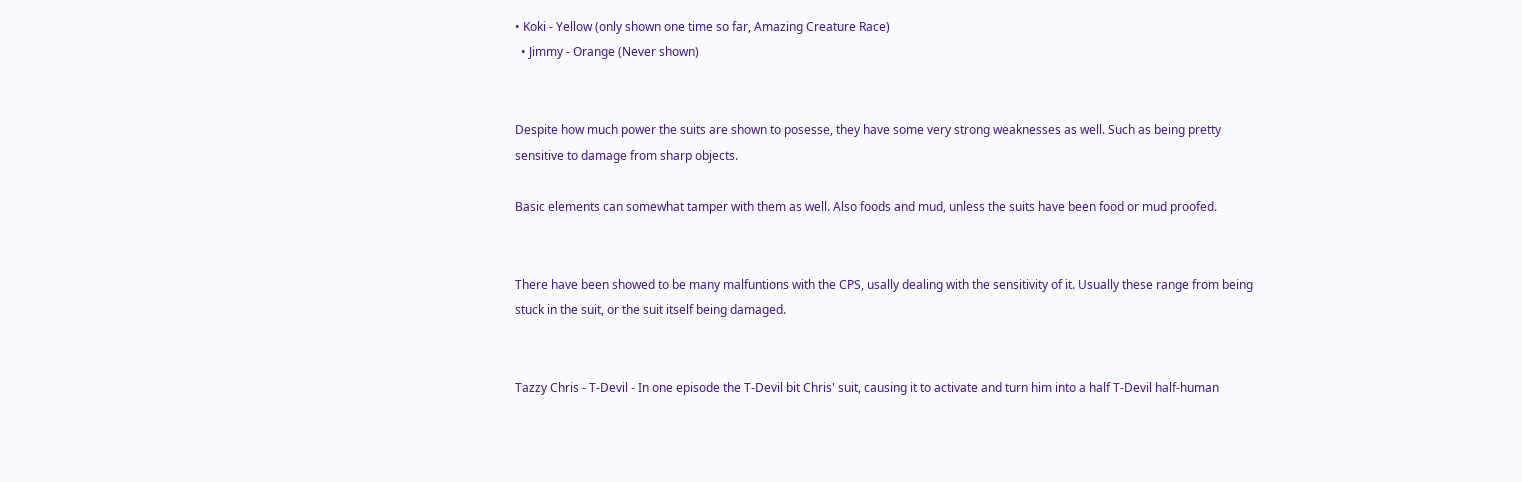• Koki - Yellow (only shown one time so far, Amazing Creature Race)
  • Jimmy - Orange (Never shown)


Despite how much power the suits are shown to posesse, they have some very strong weaknesses as well. Such as being pretty sensitive to damage from sharp objects.

Basic elements can somewhat tamper with them as well. Also foods and mud, unless the suits have been food or mud proofed.


There have been showed to be many malfuntions with the CPS, usally dealing with the sensitivity of it. Usually these range from being stuck in the suit, or the suit itself being damaged.


Tazzy Chris - T-Devil - In one episode the T-Devil bit Chris' suit, causing it to activate and turn him into a half T-Devil half-human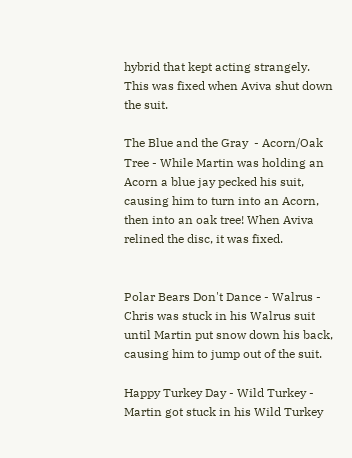hybrid that kept acting strangely. This was fixed when Aviva shut down the suit.

The Blue and the Gray  - Acorn/Oak Tree - While Martin was holding an Acorn a blue jay pecked his suit, causing him to turn into an Acorn, then into an oak tree! When Aviva relined the disc, it was fixed.


Polar Bears Don't Dance - Walrus - Chris was stuck in his Walrus suit until Martin put snow down his back, causing him to jump out of the suit.

Happy Turkey Day - Wild Turkey - Martin got stuck in his Wild Turkey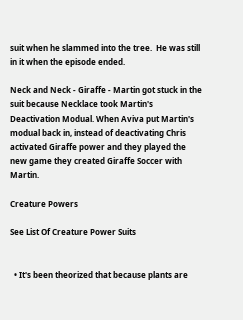suit when he slammed into the tree.  He was still in it when the episode ended.

Neck and Neck - Giraffe - Martin got stuck in the suit because Necklace took Martin's Deactivation Modual. When Aviva put Martin's modual back in, instead of deactivating Chris activated Giraffe power and they played the new game they created Giraffe Soccer with Martin.

Creature Powers

See List Of Creature Power Suits


  • It's been theorized that because plants are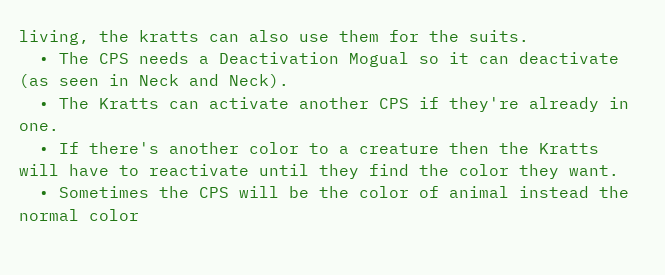living, the kratts can also use them for the suits.
  • The CPS needs a Deactivation Mogual so it can deactivate (as seen in Neck and Neck).
  • The Kratts can activate another CPS if they're already in one.
  • If there's another color to a creature then the Kratts will have to reactivate until they find the color they want.
  • Sometimes the CPS will be the color of animal instead the normal color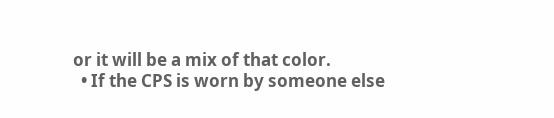or it will be a mix of that color.
  • If the CPS is worn by someone else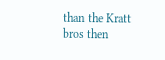than the Kratt bros then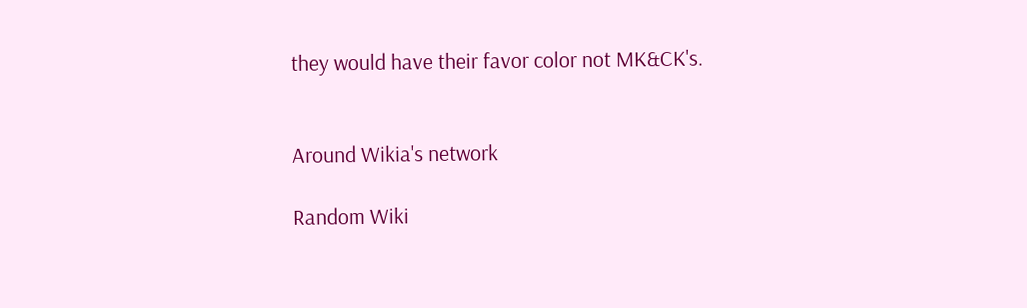they would have their favor color not MK&CK's.


Around Wikia's network

Random Wiki